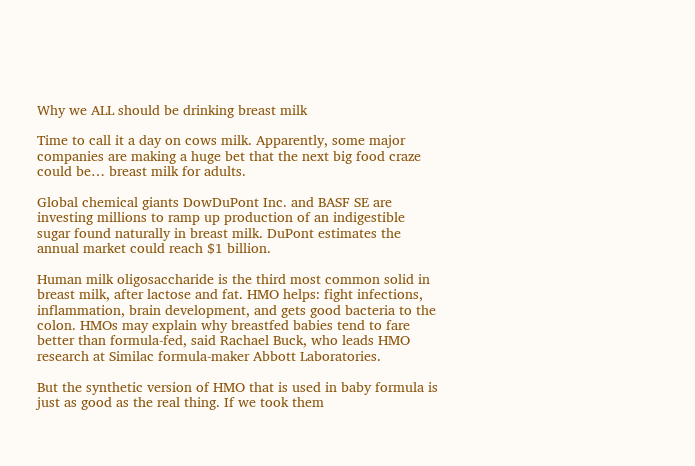Why we ALL should be drinking breast milk

Time to call it a day on cows milk. Apparently, some major companies are making a huge bet that the next big food craze could be… breast milk for adults.

Global chemical giants DowDuPont Inc. and BASF SE are investing millions to ramp up production of an indigestible sugar found naturally in breast milk. DuPont estimates the annual market could reach $1 billion.

Human milk oligosaccharide is the third most common solid in breast milk, after lactose and fat. HMO helps: fight infections, inflammation, brain development, and gets good bacteria to the colon. HMOs may explain why breastfed babies tend to fare better than formula-fed, said Rachael Buck, who leads HMO research at Similac formula-maker Abbott Laboratories.

But the synthetic version of HMO that is used in baby formula is just as good as the real thing. If we took them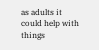as adults it could help with things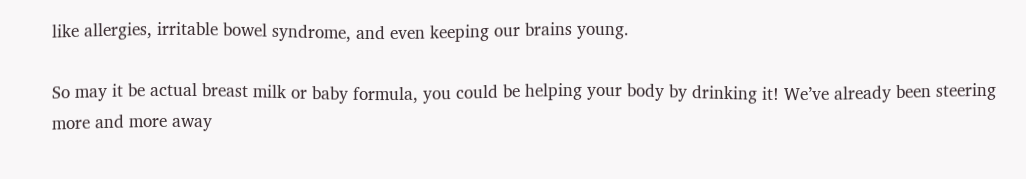like allergies, irritable bowel syndrome, and even keeping our brains young.

So may it be actual breast milk or baby formula, you could be helping your body by drinking it! We’ve already been steering more and more away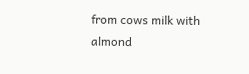from cows milk with almond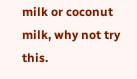milk or coconut milk, why not try this.